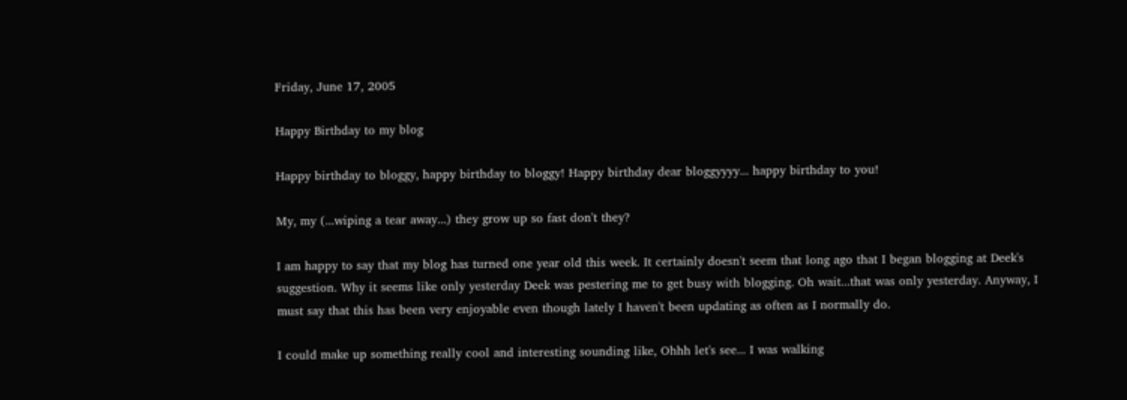Friday, June 17, 2005

Happy Birthday to my blog

Happy birthday to bloggy, happy birthday to bloggy! Happy birthday dear bloggyyyy... happy birthday to you!

My, my (...wiping a tear away...) they grow up so fast don't they?

I am happy to say that my blog has turned one year old this week. It certainly doesn't seem that long ago that I began blogging at Deek's suggestion. Why it seems like only yesterday Deek was pestering me to get busy with blogging. Oh wait...that was only yesterday. Anyway, I must say that this has been very enjoyable even though lately I haven't been updating as often as I normally do.

I could make up something really cool and interesting sounding like, Ohhh let's see... I was walking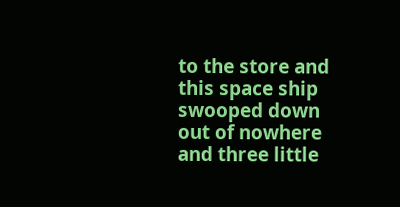to the store and this space ship swooped down out of nowhere and three little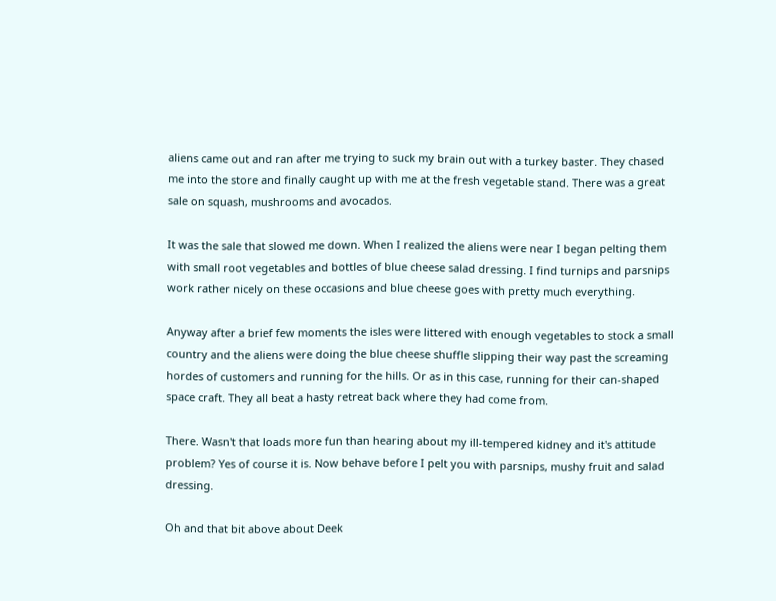aliens came out and ran after me trying to suck my brain out with a turkey baster. They chased me into the store and finally caught up with me at the fresh vegetable stand. There was a great sale on squash, mushrooms and avocados.

It was the sale that slowed me down. When I realized the aliens were near I began pelting them with small root vegetables and bottles of blue cheese salad dressing. I find turnips and parsnips work rather nicely on these occasions and blue cheese goes with pretty much everything.

Anyway after a brief few moments the isles were littered with enough vegetables to stock a small country and the aliens were doing the blue cheese shuffle slipping their way past the screaming hordes of customers and running for the hills. Or as in this case, running for their can-shaped space craft. They all beat a hasty retreat back where they had come from.

There. Wasn't that loads more fun than hearing about my ill-tempered kidney and it's attitude problem? Yes of course it is. Now behave before I pelt you with parsnips, mushy fruit and salad dressing.

Oh and that bit above about Deek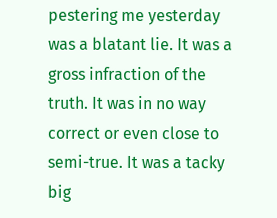pestering me yesterday was a blatant lie. It was a gross infraction of the truth. It was in no way correct or even close to semi-true. It was a tacky big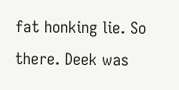fat honking lie. So there. Deek was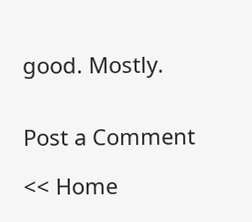good. Mostly.


Post a Comment

<< Home